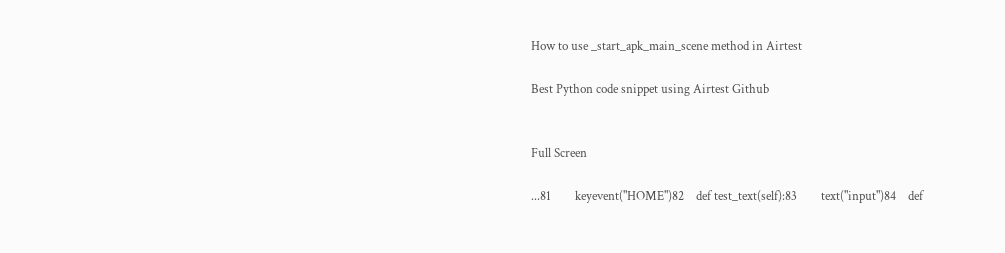How to use _start_apk_main_scene method in Airtest

Best Python code snippet using Airtest Github


Full Screen

...81        keyevent("HOME")82    def test_text(self):83        text("input")84    def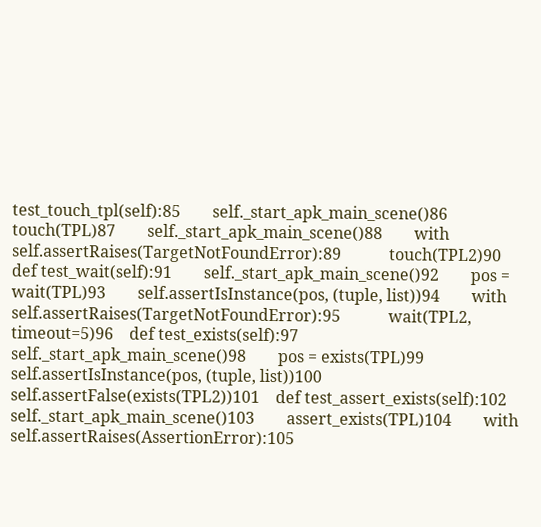test_touch_tpl(self):85        self._start_apk_main_scene()86        touch(TPL)87        self._start_apk_main_scene()88        with self.assertRaises(TargetNotFoundError):89            touch(TPL2)90    def test_wait(self):91        self._start_apk_main_scene()92        pos = wait(TPL)93        self.assertIsInstance(pos, (tuple, list))94        with self.assertRaises(TargetNotFoundError):95            wait(TPL2, timeout=5)96    def test_exists(self):97        self._start_apk_main_scene()98        pos = exists(TPL)99        self.assertIsInstance(pos, (tuple, list))100        self.assertFalse(exists(TPL2))101    def test_assert_exists(self):102        self._start_apk_main_scene()103        assert_exists(TPL)104        with self.assertRaises(AssertionError):105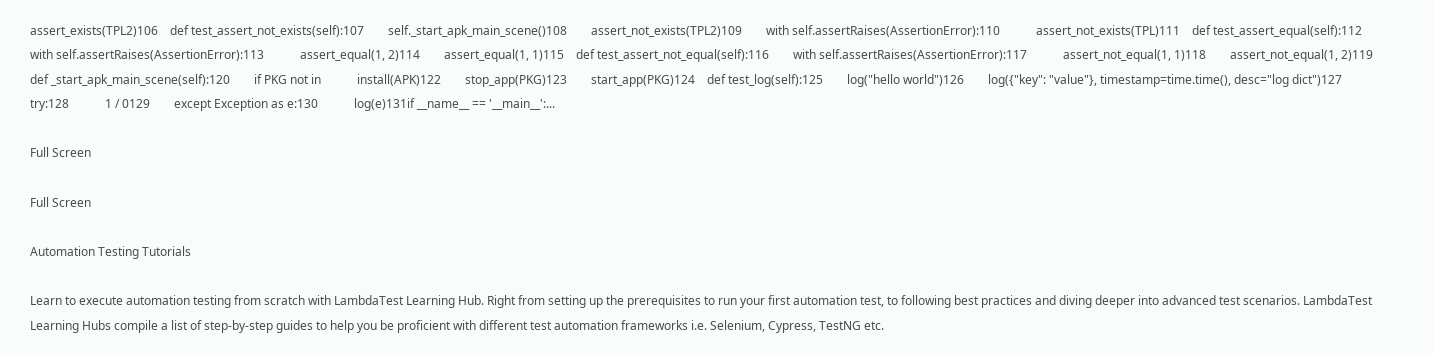assert_exists(TPL2)106    def test_assert_not_exists(self):107        self._start_apk_main_scene()108        assert_not_exists(TPL2)109        with self.assertRaises(AssertionError):110            assert_not_exists(TPL)111    def test_assert_equal(self):112        with self.assertRaises(AssertionError):113            assert_equal(1, 2)114        assert_equal(1, 1)115    def test_assert_not_equal(self):116        with self.assertRaises(AssertionError):117            assert_not_equal(1, 1)118        assert_not_equal(1, 2)119    def _start_apk_main_scene(self):120        if PKG not in            install(APK)122        stop_app(PKG)123        start_app(PKG)124    def test_log(self):125        log("hello world")126        log({"key": "value"}, timestamp=time.time(), desc="log dict")127        try:128            1 / 0129        except Exception as e:130            log(e)131if __name__ == '__main__':...

Full Screen

Full Screen

Automation Testing Tutorials

Learn to execute automation testing from scratch with LambdaTest Learning Hub. Right from setting up the prerequisites to run your first automation test, to following best practices and diving deeper into advanced test scenarios. LambdaTest Learning Hubs compile a list of step-by-step guides to help you be proficient with different test automation frameworks i.e. Selenium, Cypress, TestNG etc.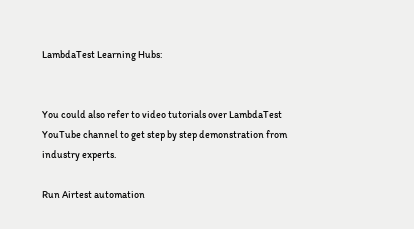LambdaTest Learning Hubs:


You could also refer to video tutorials over LambdaTest YouTube channel to get step by step demonstration from industry experts.

Run Airtest automation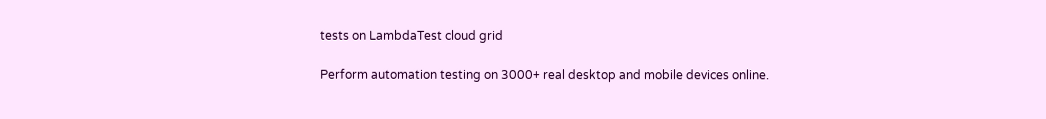tests on LambdaTest cloud grid

Perform automation testing on 3000+ real desktop and mobile devices online.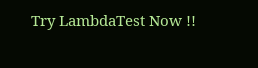Try LambdaTest Now !!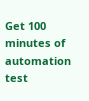Get 100 minutes of automation test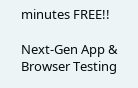minutes FREE!!

Next-Gen App & Browser Testing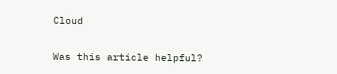Cloud

Was this article helpful?